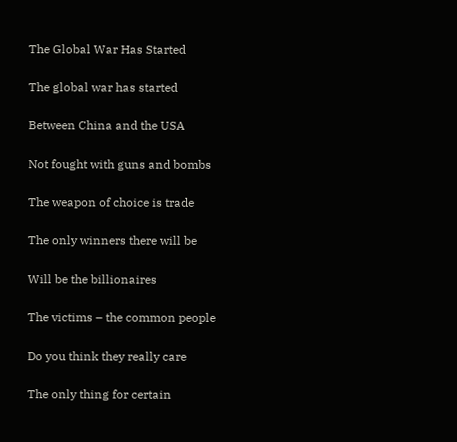The Global War Has Started

The global war has started

Between China and the USA

Not fought with guns and bombs

The weapon of choice is trade

The only winners there will be

Will be the billionaires

The victims – the common people

Do you think they really care

The only thing for certain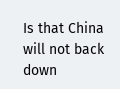Is that China will not back down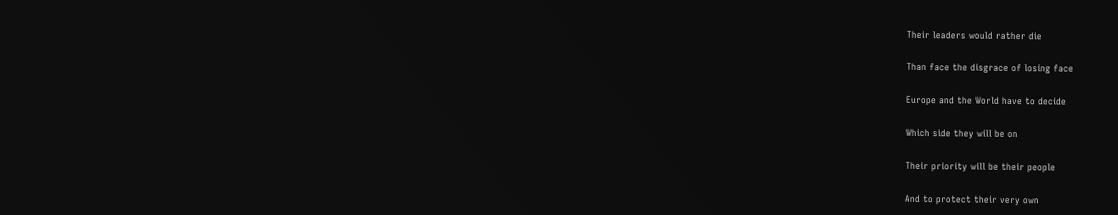Their leaders would rather die

Than face the disgrace of losing face

Europe and the World have to decide

Which side they will be on

Their priority will be their people

And to protect their very own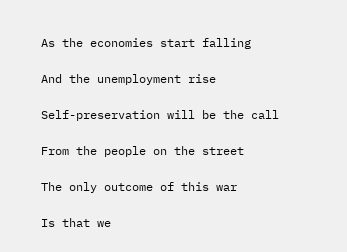As the economies start falling

And the unemployment rise

Self-preservation will be the call

From the people on the street

The only outcome of this war

Is that we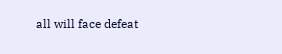all will face defeat